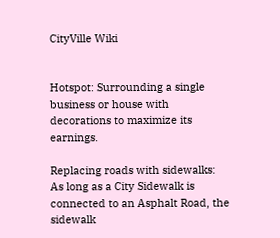CityVille Wiki


Hotspot: Surrounding a single business or house with decorations to maximize its earnings.

Replacing roads with sidewalks: As long as a City Sidewalk is connected to an Asphalt Road, the sidewalk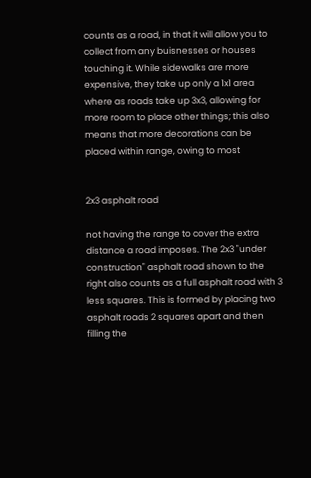counts as a road, in that it will allow you to collect from any buisnesses or houses touching it. While sidewalks are more expensive, they take up only a 1x1 area where as roads take up 3x3, allowing for more room to place other things; this also means that more decorations can be placed within range, owing to most


2x3 asphalt road

not having the range to cover the extra distance a road imposes. The 2x3 "under construction" asphalt road shown to the right also counts as a full asphalt road with 3 less squares. This is formed by placing two asphalt roads 2 squares apart and then filling the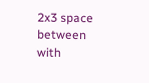2x3 space between with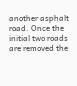another asphalt road. Once the initial two roads are removed the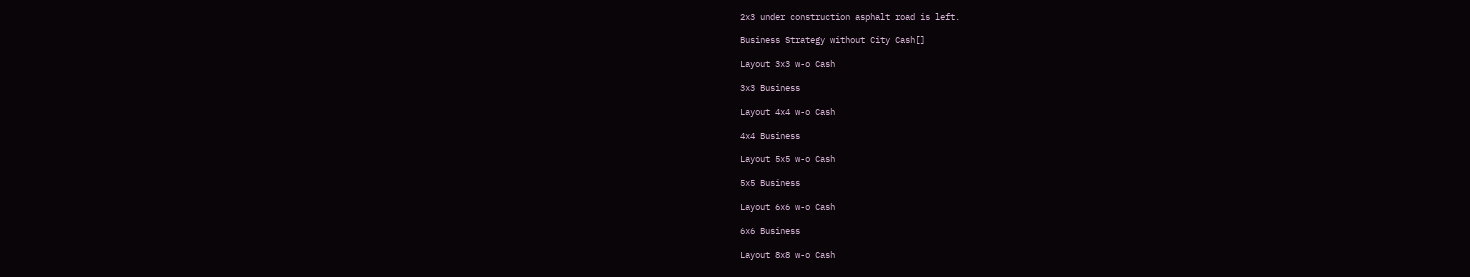2x3 under construction asphalt road is left.

Business Strategy without City Cash[]

Layout 3x3 w-o Cash

3x3 Business

Layout 4x4 w-o Cash

4x4 Business

Layout 5x5 w-o Cash

5x5 Business

Layout 6x6 w-o Cash

6x6 Business

Layout 8x8 w-o Cash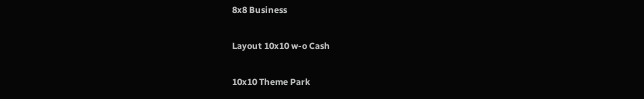8x8 Business

Layout 10x10 w-o Cash

10x10 Theme Park